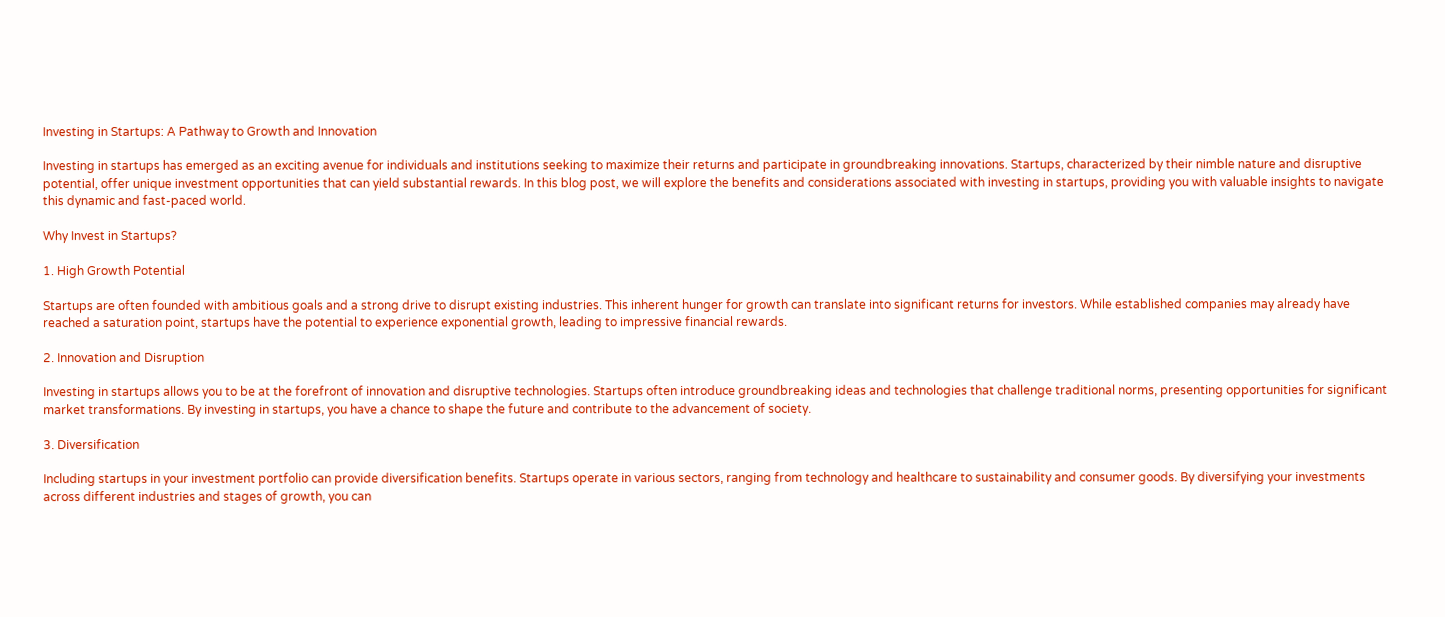Investing in Startups: A Pathway to Growth and Innovation

Investing in startups has emerged as an exciting avenue for individuals and institutions seeking to maximize their returns and participate in groundbreaking innovations. Startups, characterized by their nimble nature and disruptive potential, offer unique investment opportunities that can yield substantial rewards. In this blog post, we will explore the benefits and considerations associated with investing in startups, providing you with valuable insights to navigate this dynamic and fast-paced world.

Why Invest in Startups?

1. High Growth Potential

Startups are often founded with ambitious goals and a strong drive to disrupt existing industries. This inherent hunger for growth can translate into significant returns for investors. While established companies may already have reached a saturation point, startups have the potential to experience exponential growth, leading to impressive financial rewards.

2. Innovation and Disruption

Investing in startups allows you to be at the forefront of innovation and disruptive technologies. Startups often introduce groundbreaking ideas and technologies that challenge traditional norms, presenting opportunities for significant market transformations. By investing in startups, you have a chance to shape the future and contribute to the advancement of society.

3. Diversification

Including startups in your investment portfolio can provide diversification benefits. Startups operate in various sectors, ranging from technology and healthcare to sustainability and consumer goods. By diversifying your investments across different industries and stages of growth, you can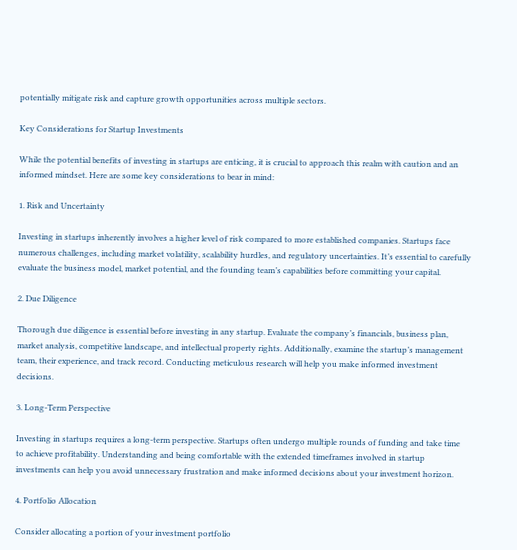potentially mitigate risk and capture growth opportunities across multiple sectors.

Key Considerations for Startup Investments

While the potential benefits of investing in startups are enticing, it is crucial to approach this realm with caution and an informed mindset. Here are some key considerations to bear in mind:

1. Risk and Uncertainty

Investing in startups inherently involves a higher level of risk compared to more established companies. Startups face numerous challenges, including market volatility, scalability hurdles, and regulatory uncertainties. It’s essential to carefully evaluate the business model, market potential, and the founding team’s capabilities before committing your capital.

2. Due Diligence

Thorough due diligence is essential before investing in any startup. Evaluate the company’s financials, business plan, market analysis, competitive landscape, and intellectual property rights. Additionally, examine the startup’s management team, their experience, and track record. Conducting meticulous research will help you make informed investment decisions.

3. Long-Term Perspective

Investing in startups requires a long-term perspective. Startups often undergo multiple rounds of funding and take time to achieve profitability. Understanding and being comfortable with the extended timeframes involved in startup investments can help you avoid unnecessary frustration and make informed decisions about your investment horizon.

4. Portfolio Allocation

Consider allocating a portion of your investment portfolio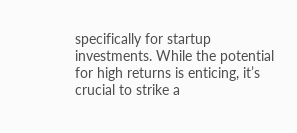specifically for startup investments. While the potential for high returns is enticing, it’s crucial to strike a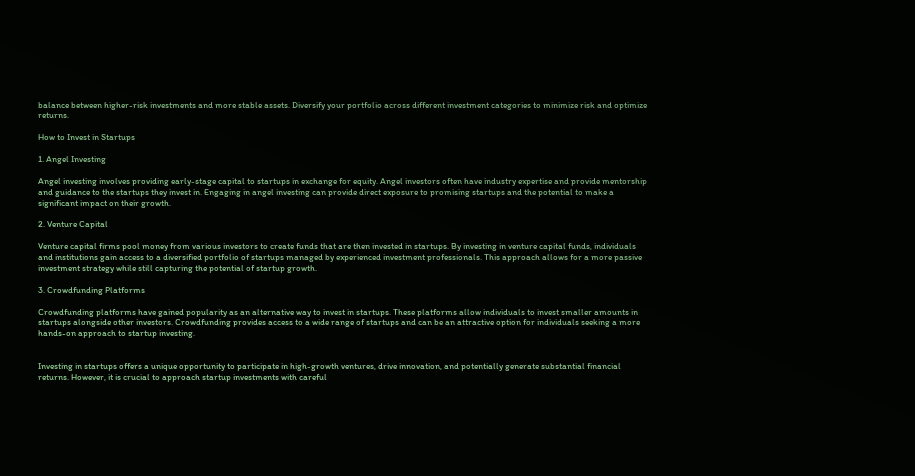balance between higher-risk investments and more stable assets. Diversify your portfolio across different investment categories to minimize risk and optimize returns.

How to Invest in Startups

1. Angel Investing

Angel investing involves providing early-stage capital to startups in exchange for equity. Angel investors often have industry expertise and provide mentorship and guidance to the startups they invest in. Engaging in angel investing can provide direct exposure to promising startups and the potential to make a significant impact on their growth.

2. Venture Capital

Venture capital firms pool money from various investors to create funds that are then invested in startups. By investing in venture capital funds, individuals and institutions gain access to a diversified portfolio of startups managed by experienced investment professionals. This approach allows for a more passive investment strategy while still capturing the potential of startup growth.

3. Crowdfunding Platforms

Crowdfunding platforms have gained popularity as an alternative way to invest in startups. These platforms allow individuals to invest smaller amounts in startups alongside other investors. Crowdfunding provides access to a wide range of startups and can be an attractive option for individuals seeking a more hands-on approach to startup investing.


Investing in startups offers a unique opportunity to participate in high-growth ventures, drive innovation, and potentially generate substantial financial returns. However, it is crucial to approach startup investments with careful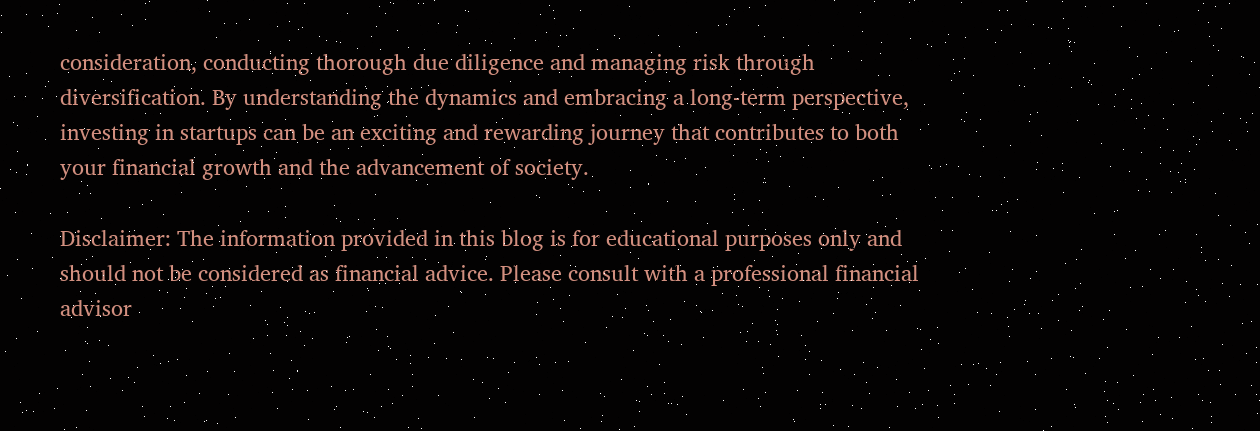consideration, conducting thorough due diligence and managing risk through diversification. By understanding the dynamics and embracing a long-term perspective, investing in startups can be an exciting and rewarding journey that contributes to both your financial growth and the advancement of society.

Disclaimer: The information provided in this blog is for educational purposes only and should not be considered as financial advice. Please consult with a professional financial advisor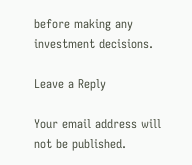before making any investment decisions.

Leave a Reply

Your email address will not be published.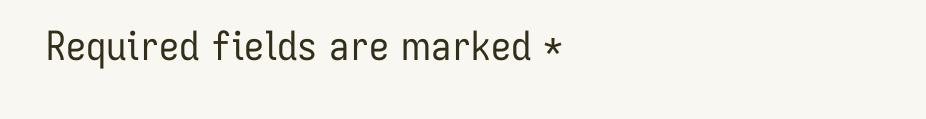Required fields are marked *